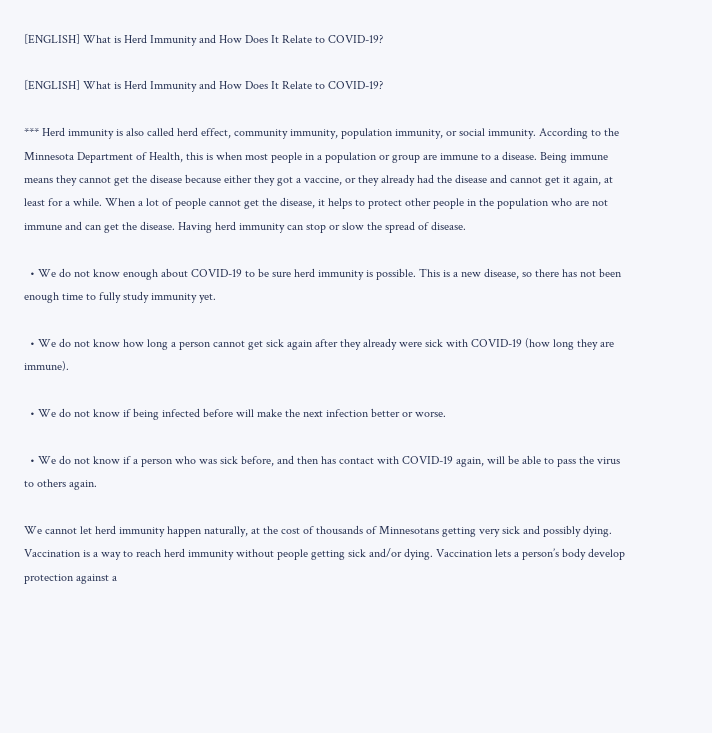[ENGLISH] What is Herd Immunity and How Does It Relate to COVID-19?

[ENGLISH] What is Herd Immunity and How Does It Relate to COVID-19?

*** Herd immunity is also called herd effect, community immunity, population immunity, or social immunity. According to the Minnesota Department of Health, this is when most people in a population or group are immune to a disease. Being immune means they cannot get the disease because either they got a vaccine, or they already had the disease and cannot get it again, at least for a while. When a lot of people cannot get the disease, it helps to protect other people in the population who are not immune and can get the disease. Having herd immunity can stop or slow the spread of disease.

  • We do not know enough about COVID-19 to be sure herd immunity is possible. This is a new disease, so there has not been enough time to fully study immunity yet.

  • We do not know how long a person cannot get sick again after they already were sick with COVID-19 (how long they are immune).

  • We do not know if being infected before will make the next infection better or worse.

  • We do not know if a person who was sick before, and then has contact with COVID-19 again, will be able to pass the virus to others again.

We cannot let herd immunity happen naturally, at the cost of thousands of Minnesotans getting very sick and possibly dying. Vaccination is a way to reach herd immunity without people getting sick and/or dying. Vaccination lets a person’s body develop protection against a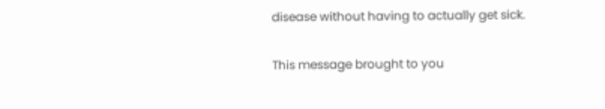disease without having to actually get sick.

This message brought to you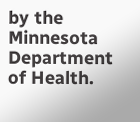by the Minnesota Department of Health.